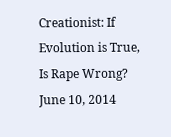Creationist: If Evolution is True, Is Rape Wrong? June 10, 2014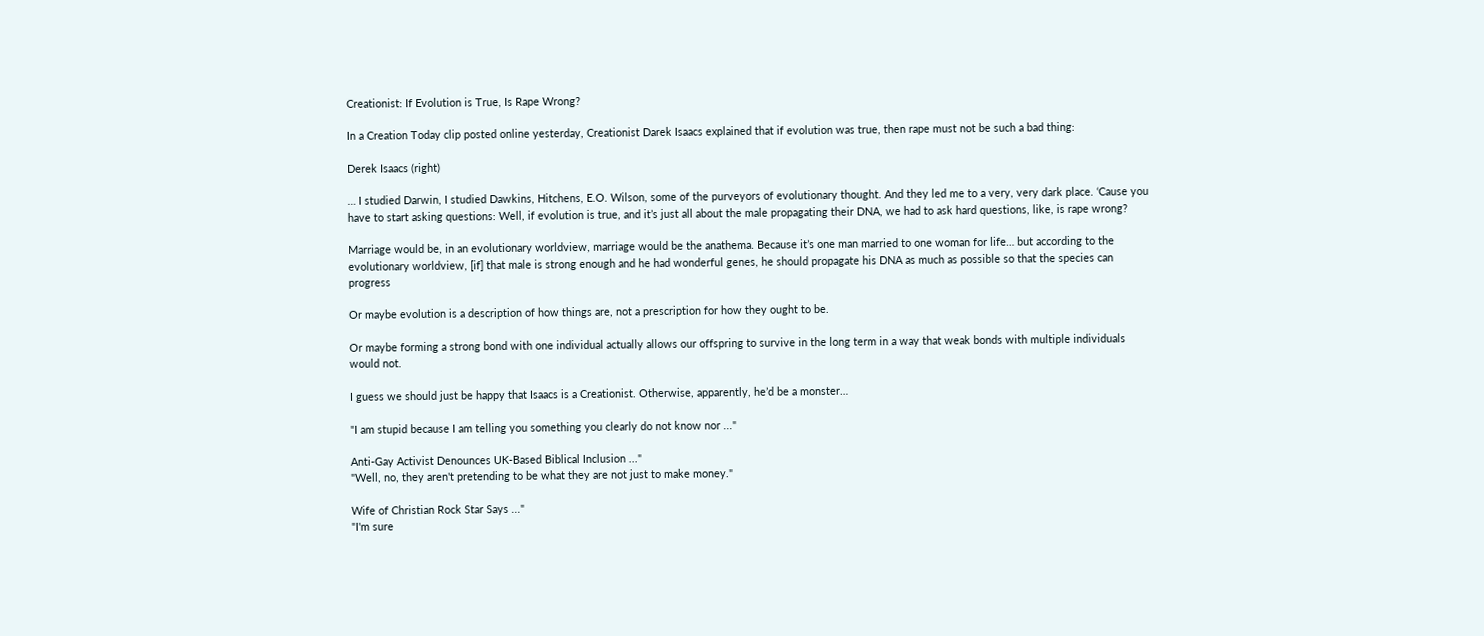Creationist: If Evolution is True, Is Rape Wrong?

In a Creation Today clip posted online yesterday, Creationist Darek Isaacs explained that if evolution was true, then rape must not be such a bad thing:

Derek Isaacs (right)

… I studied Darwin, I studied Dawkins, Hitchens, E.O. Wilson, some of the purveyors of evolutionary thought. And they led me to a very, very dark place. ‘Cause you have to start asking questions: Well, if evolution is true, and it’s just all about the male propagating their DNA, we had to ask hard questions, like, is rape wrong?

Marriage would be, in an evolutionary worldview, marriage would be the anathema. Because it’s one man married to one woman for life… but according to the evolutionary worldview, [if] that male is strong enough and he had wonderful genes, he should propagate his DNA as much as possible so that the species can progress

Or maybe evolution is a description of how things are, not a prescription for how they ought to be.

Or maybe forming a strong bond with one individual actually allows our offspring to survive in the long term in a way that weak bonds with multiple individuals would not.

I guess we should just be happy that Isaacs is a Creationist. Otherwise, apparently, he’d be a monster…

"I am stupid because I am telling you something you clearly do not know nor ..."

Anti-Gay Activist Denounces UK-Based Biblical Inclusion ..."
"Well, no, they aren't pretending to be what they are not just to make money."

Wife of Christian Rock Star Says ..."
"I'm sure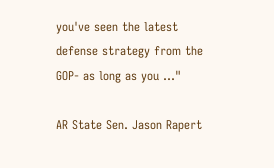you've seen the latest defense strategy from the GOP- as long as you ..."

AR State Sen. Jason Rapert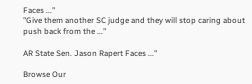Faces ..."
"Give them another SC judge and they will stop caring about push back from the ..."

AR State Sen. Jason Rapert Faces ..."

Browse Our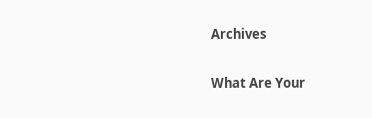Archives

What Are Your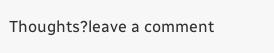Thoughts?leave a comment